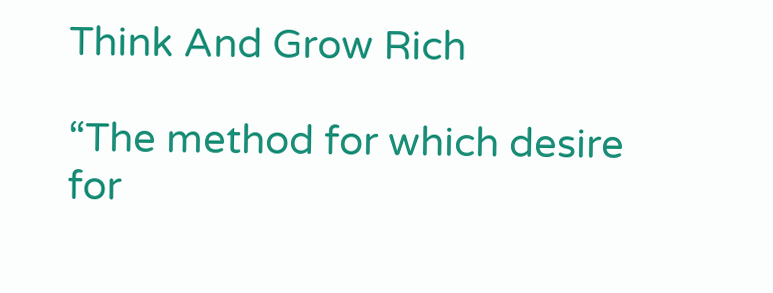Think And Grow Rich

“The method for which desire for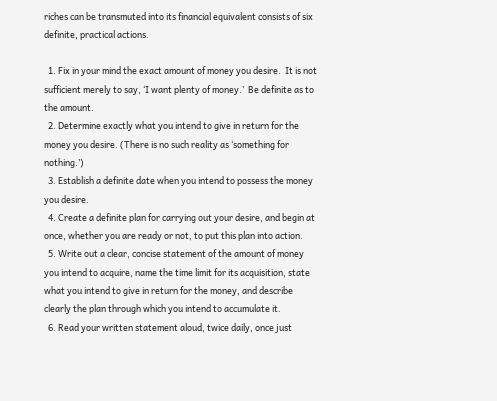riches can be transmuted into its financial equivalent consists of six definite, practical actions.

  1. Fix in your mind the exact amount of money you desire.  It is not sufficient merely to say, ‘I want plenty of money.’  Be definite as to the amount.
  2. Determine exactly what you intend to give in return for the money you desire. (There is no such reality as ‘something for nothing.’)
  3. Establish a definite date when you intend to possess the money you desire.
  4. Create a definite plan for carrying out your desire, and begin at once, whether you are ready or not, to put this plan into action.
  5. Write out a clear, concise statement of the amount of money you intend to acquire, name the time limit for its acquisition, state what you intend to give in return for the money, and describe clearly the plan through which you intend to accumulate it.
  6. Read your written statement aloud, twice daily, once just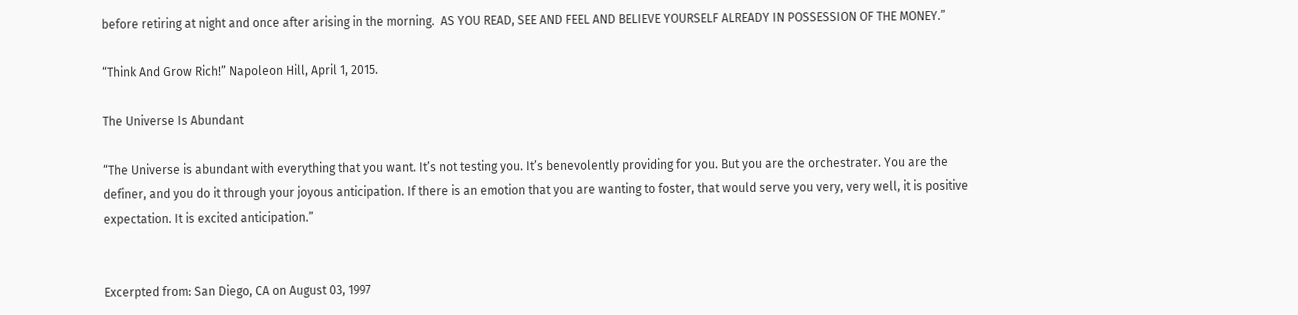before retiring at night and once after arising in the morning.  AS YOU READ, SEE AND FEEL AND BELIEVE YOURSELF ALREADY IN POSSESSION OF THE MONEY.”

“Think And Grow Rich!” Napoleon Hill, April 1, 2015.

The Universe Is Abundant

“The Universe is abundant with everything that you want. It’s not testing you. It’s benevolently providing for you. But you are the orchestrater. You are the definer, and you do it through your joyous anticipation. If there is an emotion that you are wanting to foster, that would serve you very, very well, it is positive expectation. It is excited anticipation.”


Excerpted from: San Diego, CA on August 03, 1997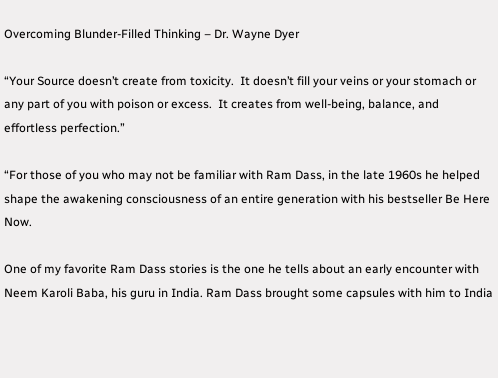Overcoming Blunder-Filled Thinking – Dr. Wayne Dyer

“Your Source doesn’t create from toxicity.  It doesn’t fill your veins or your stomach or any part of you with poison or excess.  It creates from well-being, balance, and effortless perfection.”

“For those of you who may not be familiar with Ram Dass, in the late 1960s he helped shape the awakening consciousness of an entire generation with his bestseller Be Here Now.

One of my favorite Ram Dass stories is the one he tells about an early encounter with Neem Karoli Baba, his guru in India. Ram Dass brought some capsules with him to India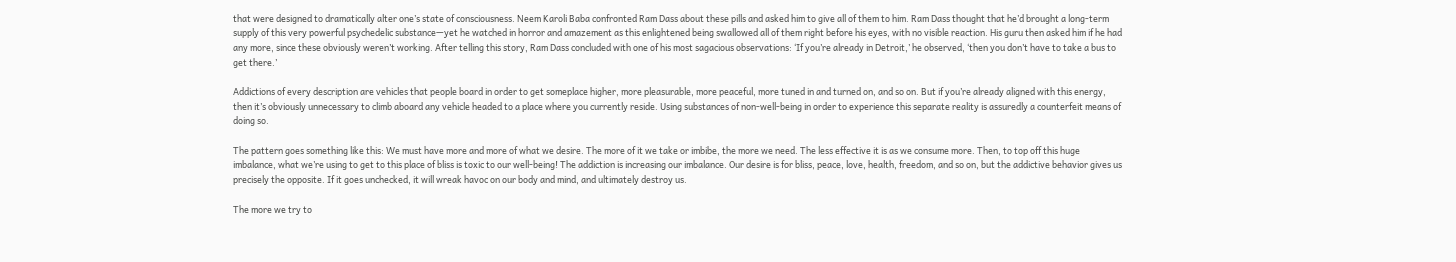that were designed to dramatically alter one’s state of consciousness. Neem Karoli Baba confronted Ram Dass about these pills and asked him to give all of them to him. Ram Dass thought that he’d brought a long-term supply of this very powerful psychedelic substance—yet he watched in horror and amazement as this enlightened being swallowed all of them right before his eyes, with no visible reaction. His guru then asked him if he had any more, since these obviously weren’t working. After telling this story, Ram Dass concluded with one of his most sagacious observations: ‘If you’re already in Detroit,’ he observed, ‘then you don’t have to take a bus to get there.’

Addictions of every description are vehicles that people board in order to get someplace higher, more pleasurable, more peaceful, more tuned in and turned on, and so on. But if you’re already aligned with this energy, then it’s obviously unnecessary to climb aboard any vehicle headed to a place where you currently reside. Using substances of non-well-being in order to experience this separate reality is assuredly a counterfeit means of doing so.

The pattern goes something like this: We must have more and more of what we desire. The more of it we take or imbibe, the more we need. The less effective it is as we consume more. Then, to top off this huge imbalance, what we’re using to get to this place of bliss is toxic to our well-being! The addiction is increasing our imbalance. Our desire is for bliss, peace, love, health, freedom, and so on, but the addictive behavior gives us precisely the opposite. If it goes unchecked, it will wreak havoc on our body and mind, and ultimately destroy us.

The more we try to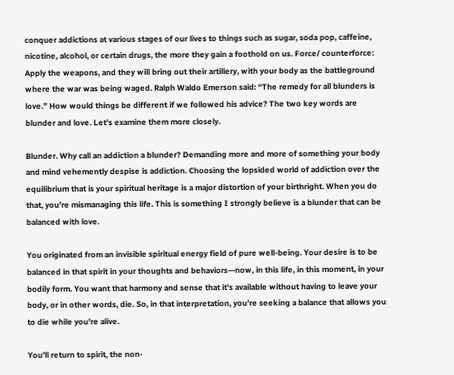conquer addictions at various stages of our lives to things such as sugar, soda pop, caffeine, nicotine, alcohol, or certain drugs, the more they gain a foothold on us. Force/ counterforce: Apply the weapons, and they will bring out their artillery, with your body as the battleground where the war was being waged. Ralph Waldo Emerson said: “The remedy for all blunders is love.” How would things be different if we followed his advice? The two key words are blunder and love. Let’s examine them more closely.

Blunder. Why call an addiction a blunder? Demanding more and more of something your body and mind vehemently despise is addiction. Choosing the lopsided world of addiction over the equilibrium that is your spiritual heritage is a major distortion of your birthright. When you do that, you’re mismanaging this life. This is something I strongly believe is a blunder that can be balanced with love.

You originated from an invisible spiritual energy field of pure well-being. Your desire is to be balanced in that spirit in your thoughts and behaviors—now, in this life, in this moment, in your bodily form. You want that harmony and sense that it’s available without having to leave your body, or in other words, die. So, in that interpretation, you’re seeking a balance that allows you to die while you’re alive.

You’ll return to spirit, the non-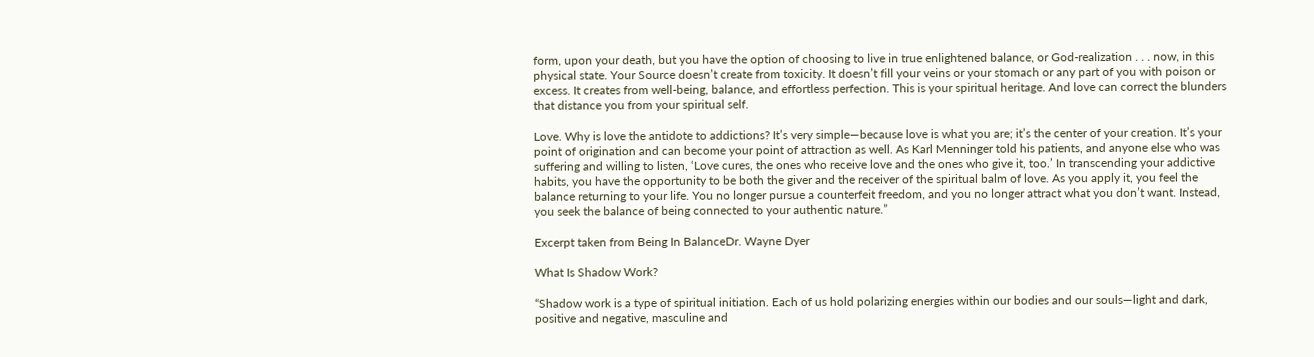form, upon your death, but you have the option of choosing to live in true enlightened balance, or God-realization . . . now, in this physical state. Your Source doesn’t create from toxicity. It doesn’t fill your veins or your stomach or any part of you with poison or excess. It creates from well-being, balance, and effortless perfection. This is your spiritual heritage. And love can correct the blunders that distance you from your spiritual self.

Love. Why is love the antidote to addictions? It’s very simple—because love is what you are; it’s the center of your creation. It’s your point of origination and can become your point of attraction as well. As Karl Menninger told his patients, and anyone else who was suffering and willing to listen, ‘Love cures, the ones who receive love and the ones who give it, too.’ In transcending your addictive habits, you have the opportunity to be both the giver and the receiver of the spiritual balm of love. As you apply it, you feel the balance returning to your life. You no longer pursue a counterfeit freedom, and you no longer attract what you don’t want. Instead, you seek the balance of being connected to your authentic nature.”

Excerpt taken from Being In BalanceDr. Wayne Dyer

What Is Shadow Work?

“Shadow work is a type of spiritual initiation. Each of us hold polarizing energies within our bodies and our souls—light and dark, positive and negative, masculine and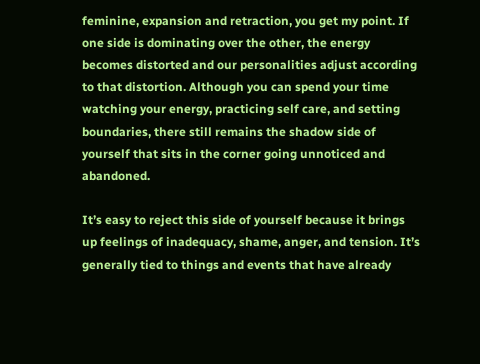feminine, expansion and retraction, you get my point. If one side is dominating over the other, the energy becomes distorted and our personalities adjust according to that distortion. Although you can spend your time watching your energy, practicing self care, and setting boundaries, there still remains the shadow side of yourself that sits in the corner going unnoticed and abandoned.

It’s easy to reject this side of yourself because it brings up feelings of inadequacy, shame, anger, and tension. It’s generally tied to things and events that have already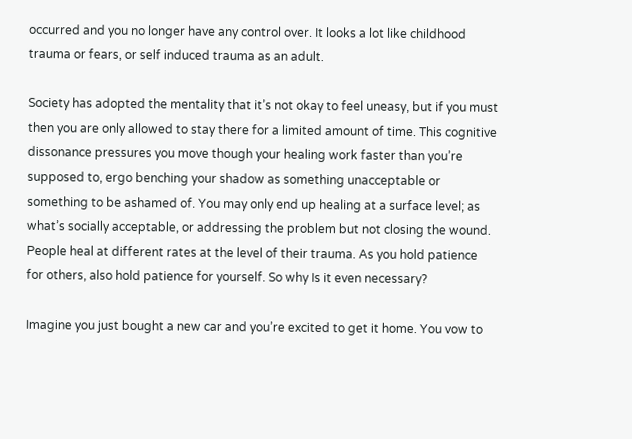occurred and you no longer have any control over. It looks a lot like childhood trauma or fears, or self induced trauma as an adult.

Society has adopted the mentality that it’s not okay to feel uneasy, but if you must then you are only allowed to stay there for a limited amount of time. This cognitive dissonance pressures you move though your healing work faster than you’re supposed to, ergo benching your shadow as something unacceptable or something to be ashamed of. You may only end up healing at a surface level; as what’s socially acceptable, or addressing the problem but not closing the wound. People heal at different rates at the level of their trauma. As you hold patience for others, also hold patience for yourself. So why Is it even necessary?

Imagine you just bought a new car and you’re excited to get it home. You vow to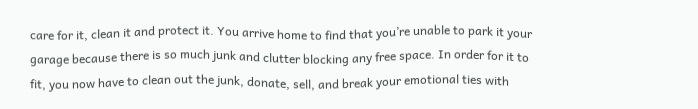care for it, clean it and protect it. You arrive home to find that you’re unable to park it your garage because there is so much junk and clutter blocking any free space. In order for it to fit, you now have to clean out the junk, donate, sell, and break your emotional ties with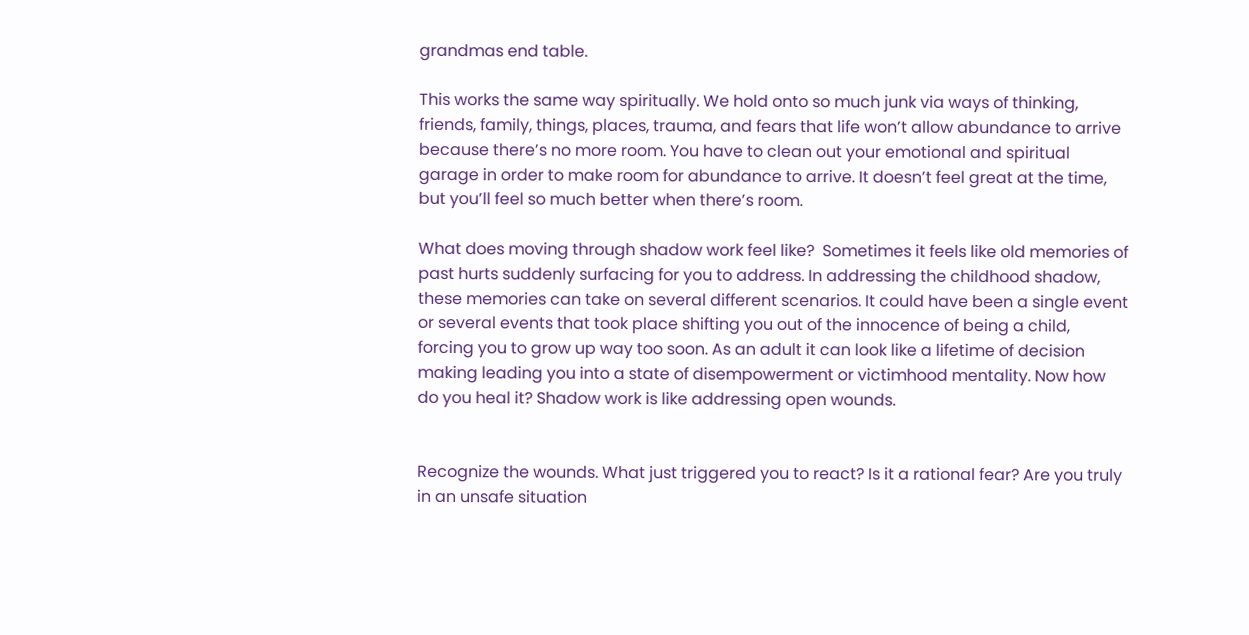grandmas end table.

This works the same way spiritually. We hold onto so much junk via ways of thinking, friends, family, things, places, trauma, and fears that life won’t allow abundance to arrive because there’s no more room. You have to clean out your emotional and spiritual garage in order to make room for abundance to arrive. It doesn’t feel great at the time, but you’ll feel so much better when there’s room.

What does moving through shadow work feel like?  Sometimes it feels like old memories of past hurts suddenly surfacing for you to address. In addressing the childhood shadow, these memories can take on several different scenarios. It could have been a single event or several events that took place shifting you out of the innocence of being a child, forcing you to grow up way too soon. As an adult it can look like a lifetime of decision making leading you into a state of disempowerment or victimhood mentality. Now how do you heal it? Shadow work is like addressing open wounds.


Recognize the wounds. What just triggered you to react? Is it a rational fear? Are you truly in an unsafe situation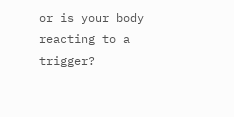or is your body reacting to a trigger?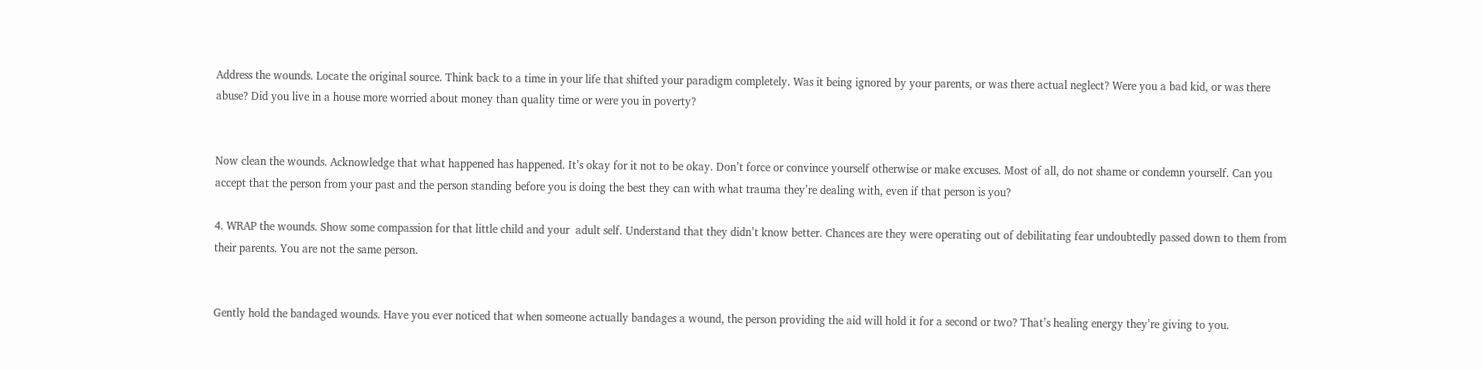Address the wounds. Locate the original source. Think back to a time in your life that shifted your paradigm completely. Was it being ignored by your parents, or was there actual neglect? Were you a bad kid, or was there abuse? Did you live in a house more worried about money than quality time or were you in poverty?


Now clean the wounds. Acknowledge that what happened has happened. It’s okay for it not to be okay. Don’t force or convince yourself otherwise or make excuses. Most of all, do not shame or condemn yourself. Can you accept that the person from your past and the person standing before you is doing the best they can with what trauma they’re dealing with, even if that person is you?

4. WRAP the wounds. Show some compassion for that little child and your  adult self. Understand that they didn’t know better. Chances are they were operating out of debilitating fear undoubtedly passed down to them from their parents. You are not the same person.


Gently hold the bandaged wounds. Have you ever noticed that when someone actually bandages a wound, the person providing the aid will hold it for a second or two? That’s healing energy they’re giving to you.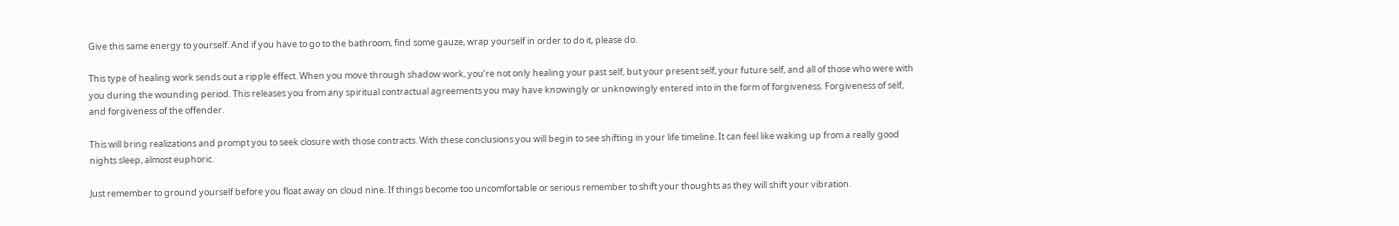Give this same energy to yourself. And if you have to go to the bathroom, find some gauze, wrap yourself in order to do it, please do.

This type of healing work sends out a ripple effect. When you move through shadow work, you’re not only healing your past self, but your present self, your future self, and all of those who were with you during the wounding period. This releases you from any spiritual contractual agreements you may have knowingly or unknowingly entered into in the form of forgiveness. Forgiveness of self, and forgiveness of the offender.

This will bring realizations and prompt you to seek closure with those contracts. With these conclusions you will begin to see shifting in your life timeline. It can feel like waking up from a really good nights sleep, almost euphoric.

Just remember to ground yourself before you float away on cloud nine. If things become too uncomfortable or serious remember to shift your thoughts as they will shift your vibration.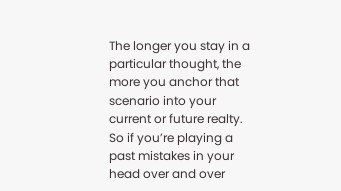The longer you stay in a particular thought, the more you anchor that scenario into your current or future realty. So if you’re playing a past mistakes in your head over and over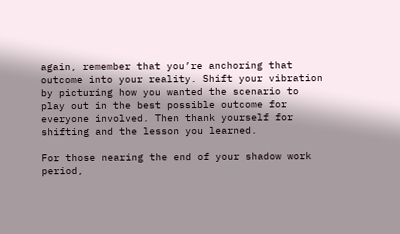again, remember that you’re anchoring that outcome into your reality. Shift your vibration by picturing how you wanted the scenario to play out in the best possible outcome for everyone involved. Then thank yourself for shifting and the lesson you learned.

For those nearing the end of your shadow work period,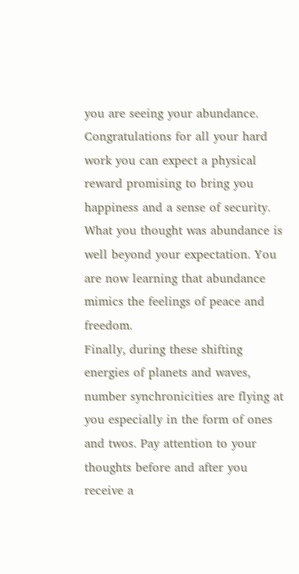you are seeing your abundance. Congratulations for all your hard work you can expect a physical reward promising to bring you happiness and a sense of security. What you thought was abundance is well beyond your expectation. You are now learning that abundance mimics the feelings of peace and freedom.
Finally, during these shifting energies of planets and waves, number synchronicities are flying at you especially in the form of ones and twos. Pay attention to your thoughts before and after you receive a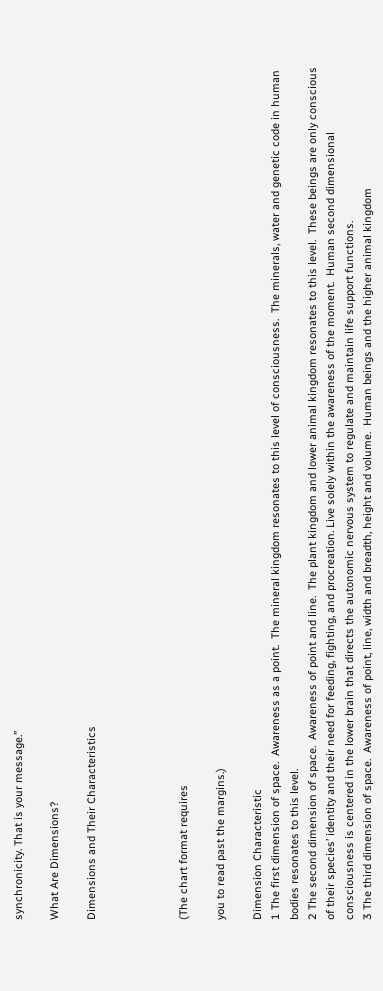synchronicity. That is your message.”

What Are Dimensions?

Dimensions and Their Characteristics




(The chart format requires

you to read past the margins.)

Dimension Characteristic
1 The first dimension of space.  Awareness as a point.  The mineral kingdom resonates to this level of consciousness.  The minerals, water and genetic code in human bodies resonates to this level.
2 The second dimension of space.  Awareness of point and line.  The plant kingdom and lower animal kingdom resonates to this level.  These beings are only conscious of their species’ identity and their need for feeding, fighting, and procreation. Live solely within the awareness of the moment.  Human second dimensional consciousness is centered in the lower brain that directs the autonomic nervous system to regulate and maintain life support functions.
3 The third dimension of space.  Awareness of point, line, width and breadth, height and volume.  Human beings and the higher animal kingdom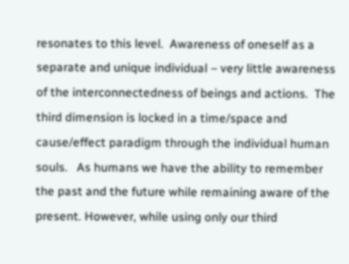resonates to this level.  Awareness of oneself as a separate and unique individual – very little awareness of the interconnectedness of beings and actions.  The third dimension is locked in a time/space and cause/effect paradigm through the individual human souls.   As humans we have the ability to remember the past and the future while remaining aware of the present. However, while using only our third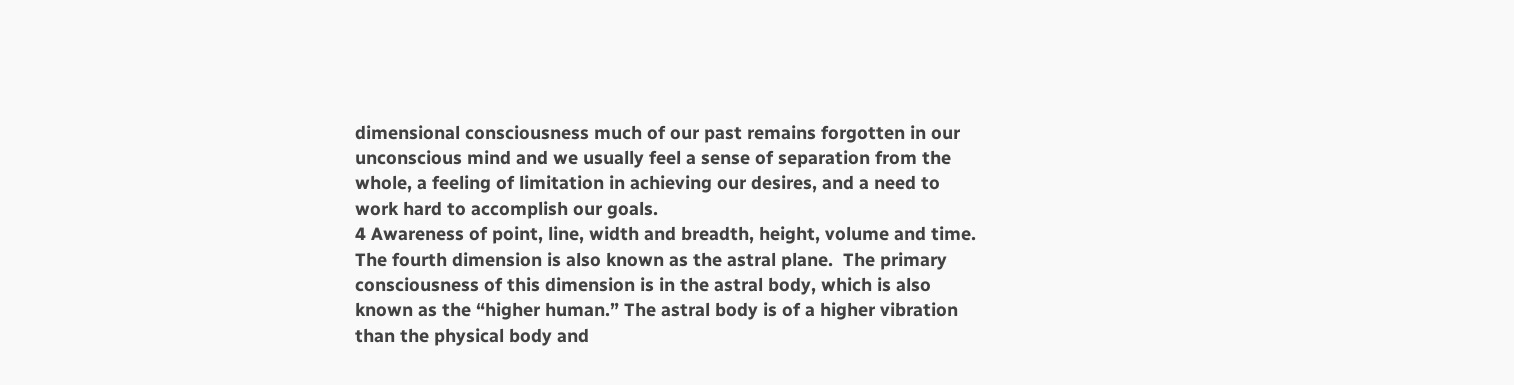dimensional consciousness much of our past remains forgotten in our unconscious mind and we usually feel a sense of separation from the whole, a feeling of limitation in achieving our desires, and a need to work hard to accomplish our goals.
4 Awareness of point, line, width and breadth, height, volume and time.  The fourth dimension is also known as the astral plane.  The primary consciousness of this dimension is in the astral body, which is also known as the “higher human.” The astral body is of a higher vibration than the physical body and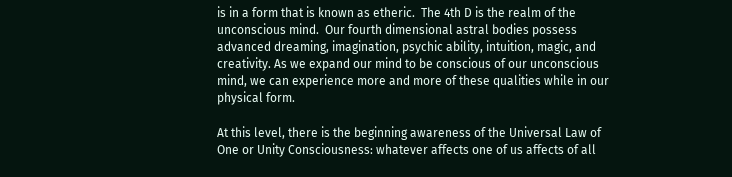is in a form that is known as etheric.  The 4th D is the realm of the unconscious mind.  Our fourth dimensional astral bodies possess advanced dreaming, imagination, psychic ability, intuition, magic, and creativity. As we expand our mind to be conscious of our unconscious mind, we can experience more and more of these qualities while in our physical form.

At this level, there is the beginning awareness of the Universal Law of One or Unity Consciousness: whatever affects one of us affects of all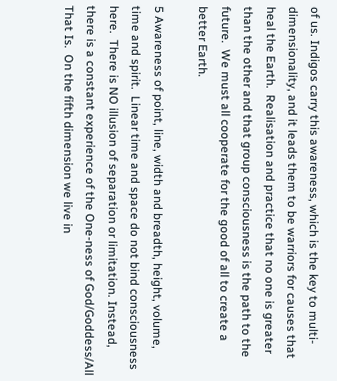of us. Indigos carry this awareness, which is the key to multi-dimensionality, and it leads them to be warriors for causes that heal the Earth.  Realisation and practice that no one is greater than the other and that group consciousness is the path to the future.  We must all cooperate for the good of all to create a better Earth.

5 Awareness of point, line, width and breadth, height, volume, time and spirit.  Linear time and space do not bind consciousness here.  There is NO illusion of separation or limitation. Instead, there is a constant experience of the One-ness of God/Goddess/All That Is.  On the fifth dimension we live in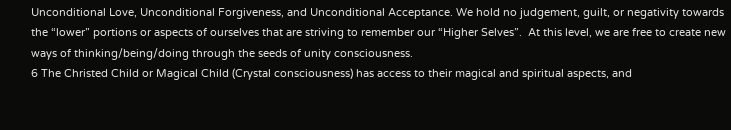Unconditional Love, Unconditional Forgiveness, and Unconditional Acceptance. We hold no judgement, guilt, or negativity towards the “lower” portions or aspects of ourselves that are striving to remember our “Higher Selves”.  At this level, we are free to create new ways of thinking/being/doing through the seeds of unity consciousness.
6 The Christed Child or Magical Child (Crystal consciousness) has access to their magical and spiritual aspects, and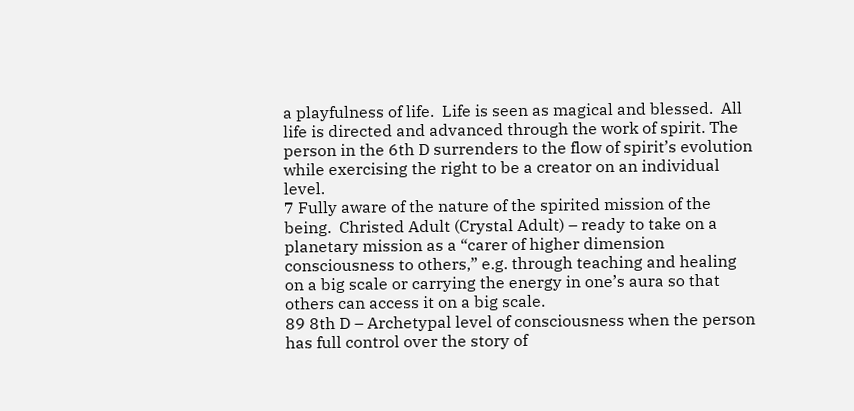a playfulness of life.  Life is seen as magical and blessed.  All life is directed and advanced through the work of spirit. The person in the 6th D surrenders to the flow of spirit’s evolution while exercising the right to be a creator on an individual level.
7 Fully aware of the nature of the spirited mission of the being.  Christed Adult (Crystal Adult) – ready to take on a planetary mission as a “carer of higher dimension consciousness to others,” e.g. through teaching and healing on a big scale or carrying the energy in one’s aura so that others can access it on a big scale.
89 8th D – Archetypal level of consciousness when the person has full control over the story of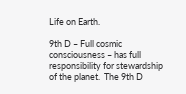Life on Earth.

9th D – Full cosmic consciousness – has full responsibility for stewardship of the planet.  The 9th D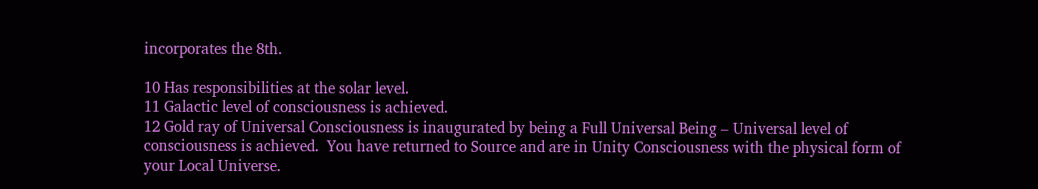incorporates the 8th.

10 Has responsibilities at the solar level.
11 Galactic level of consciousness is achieved.
12 Gold ray of Universal Consciousness is inaugurated by being a Full Universal Being – Universal level of consciousness is achieved.  You have returned to Source and are in Unity Consciousness with the physical form of your Local Universe.